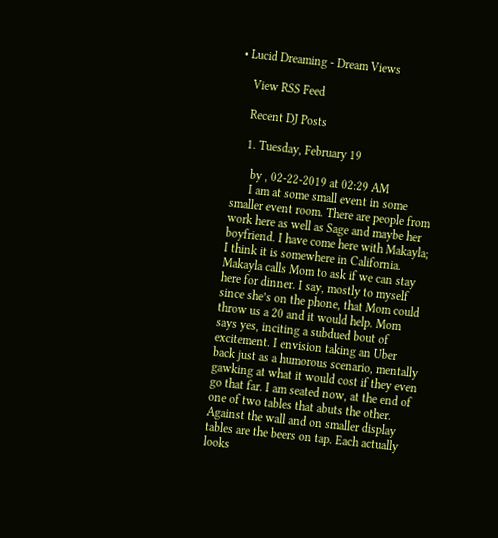• Lucid Dreaming - Dream Views

    View RSS Feed

    Recent DJ Posts

    1. Tuesday, February 19

      by , 02-22-2019 at 02:29 AM
      I am at some small event in some smaller event room. There are people from work here as well as Sage and maybe her boyfriend. I have come here with Makayla; I think it is somewhere in California. Makayla calls Mom to ask if we can stay here for dinner. I say, mostly to myself since she’s on the phone, that Mom could throw us a 20 and it would help. Mom says yes, inciting a subdued bout of excitement. I envision taking an Uber back just as a humorous scenario, mentally gawking at what it would cost if they even go that far. I am seated now, at the end of one of two tables that abuts the other. Against the wall and on smaller display tables are the beers on tap. Each actually looks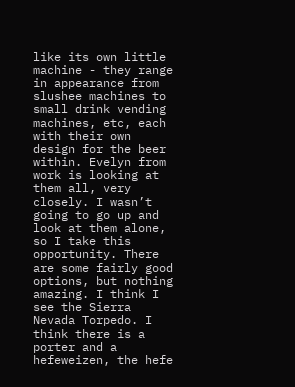like its own little machine - they range in appearance from slushee machines to small drink vending machines, etc, each with their own design for the beer within. Evelyn from work is looking at them all, very closely. I wasn’t going to go up and look at them alone, so I take this opportunity. There are some fairly good options, but nothing amazing. I think I see the Sierra Nevada Torpedo. I think there is a porter and a hefeweizen, the hefe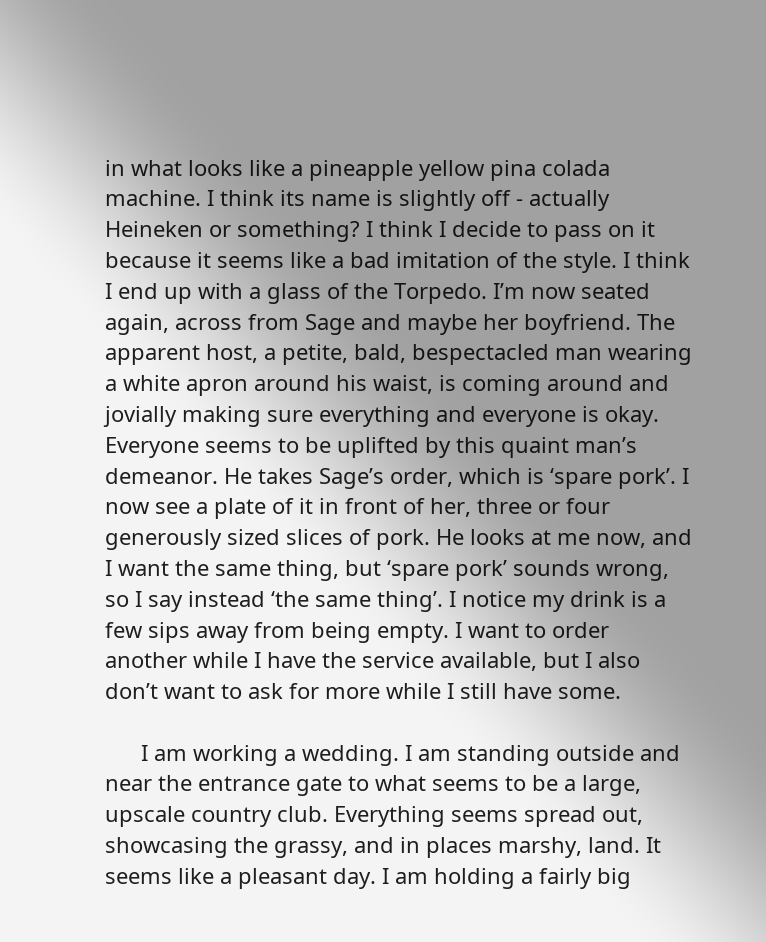in what looks like a pineapple yellow pina colada machine. I think its name is slightly off - actually Heineken or something? I think I decide to pass on it because it seems like a bad imitation of the style. I think I end up with a glass of the Torpedo. I’m now seated again, across from Sage and maybe her boyfriend. The apparent host, a petite, bald, bespectacled man wearing a white apron around his waist, is coming around and jovially making sure everything and everyone is okay. Everyone seems to be uplifted by this quaint man’s demeanor. He takes Sage’s order, which is ‘spare pork’. I now see a plate of it in front of her, three or four generously sized slices of pork. He looks at me now, and I want the same thing, but ‘spare pork’ sounds wrong, so I say instead ‘the same thing’. I notice my drink is a few sips away from being empty. I want to order another while I have the service available, but I also don’t want to ask for more while I still have some.

      I am working a wedding. I am standing outside and near the entrance gate to what seems to be a large, upscale country club. Everything seems spread out, showcasing the grassy, and in places marshy, land. It seems like a pleasant day. I am holding a fairly big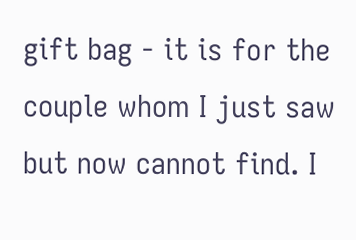gift bag - it is for the couple whom I just saw but now cannot find. I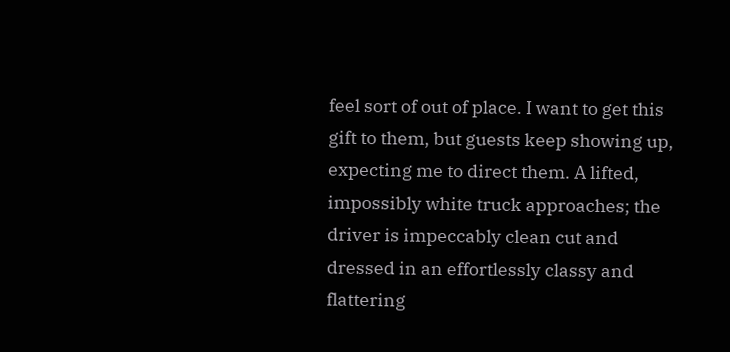feel sort of out of place. I want to get this gift to them, but guests keep showing up, expecting me to direct them. A lifted, impossibly white truck approaches; the driver is impeccably clean cut and dressed in an effortlessly classy and flattering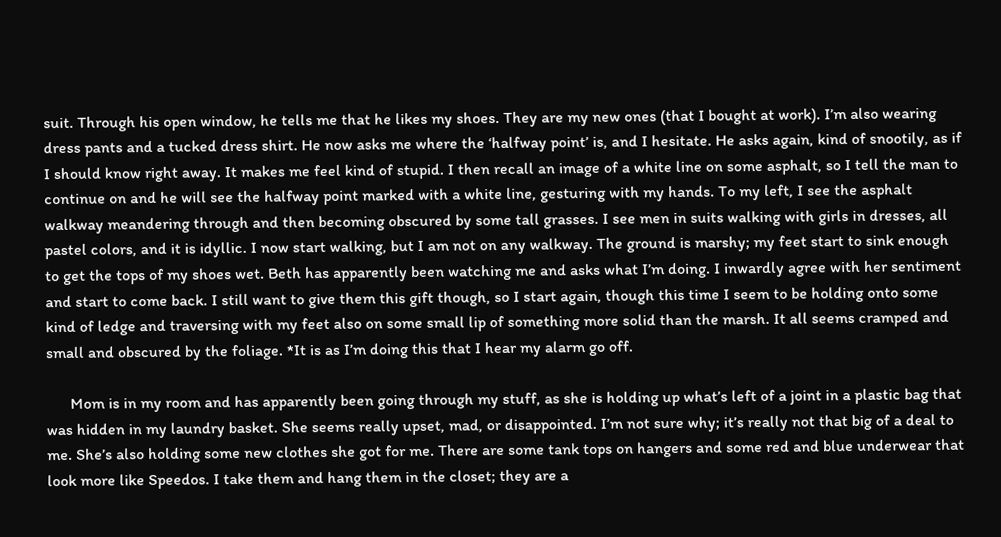suit. Through his open window, he tells me that he likes my shoes. They are my new ones (that I bought at work). I’m also wearing dress pants and a tucked dress shirt. He now asks me where the ‘halfway point’ is, and I hesitate. He asks again, kind of snootily, as if I should know right away. It makes me feel kind of stupid. I then recall an image of a white line on some asphalt, so I tell the man to continue on and he will see the halfway point marked with a white line, gesturing with my hands. To my left, I see the asphalt walkway meandering through and then becoming obscured by some tall grasses. I see men in suits walking with girls in dresses, all pastel colors, and it is idyllic. I now start walking, but I am not on any walkway. The ground is marshy; my feet start to sink enough to get the tops of my shoes wet. Beth has apparently been watching me and asks what I’m doing. I inwardly agree with her sentiment and start to come back. I still want to give them this gift though, so I start again, though this time I seem to be holding onto some kind of ledge and traversing with my feet also on some small lip of something more solid than the marsh. It all seems cramped and small and obscured by the foliage. *It is as I’m doing this that I hear my alarm go off.

      Mom is in my room and has apparently been going through my stuff, as she is holding up what’s left of a joint in a plastic bag that was hidden in my laundry basket. She seems really upset, mad, or disappointed. I’m not sure why; it’s really not that big of a deal to me. She’s also holding some new clothes she got for me. There are some tank tops on hangers and some red and blue underwear that look more like Speedos. I take them and hang them in the closet; they are a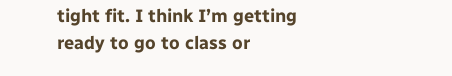tight fit. I think I’m getting ready to go to class or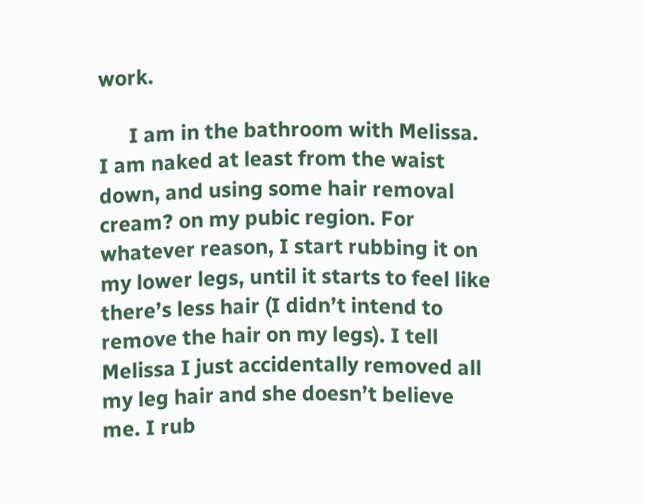work.

      I am in the bathroom with Melissa. I am naked at least from the waist down, and using some hair removal cream? on my pubic region. For whatever reason, I start rubbing it on my lower legs, until it starts to feel like there’s less hair (I didn’t intend to remove the hair on my legs). I tell Melissa I just accidentally removed all my leg hair and she doesn’t believe me. I rub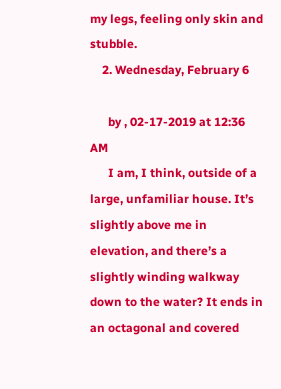my legs, feeling only skin and stubble.
    2. Wednesday, February 6

      by , 02-17-2019 at 12:36 AM
      I am, I think, outside of a large, unfamiliar house. It’s slightly above me in elevation, and there’s a slightly winding walkway down to the water? It ends in an octagonal and covered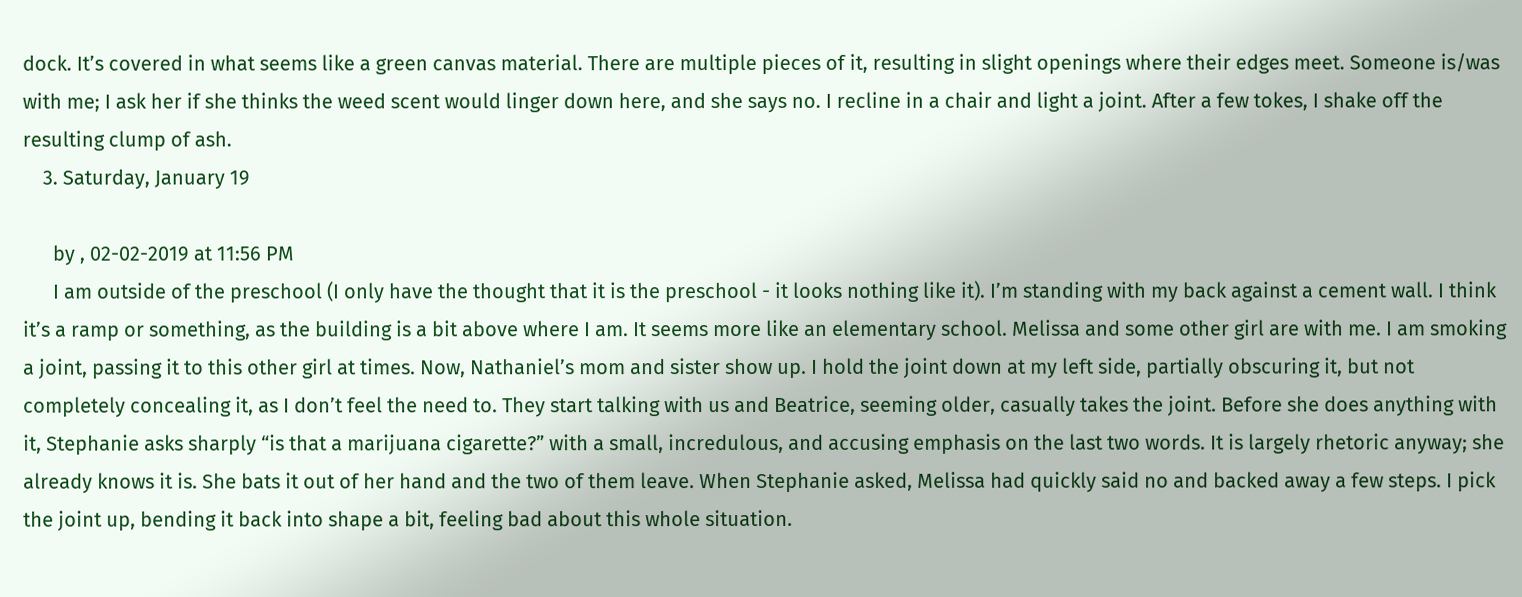dock. It’s covered in what seems like a green canvas material. There are multiple pieces of it, resulting in slight openings where their edges meet. Someone is/was with me; I ask her if she thinks the weed scent would linger down here, and she says no. I recline in a chair and light a joint. After a few tokes, I shake off the resulting clump of ash.
    3. Saturday, January 19

      by , 02-02-2019 at 11:56 PM
      I am outside of the preschool (I only have the thought that it is the preschool - it looks nothing like it). I’m standing with my back against a cement wall. I think it’s a ramp or something, as the building is a bit above where I am. It seems more like an elementary school. Melissa and some other girl are with me. I am smoking a joint, passing it to this other girl at times. Now, Nathaniel’s mom and sister show up. I hold the joint down at my left side, partially obscuring it, but not completely concealing it, as I don’t feel the need to. They start talking with us and Beatrice, seeming older, casually takes the joint. Before she does anything with it, Stephanie asks sharply “is that a marijuana cigarette?” with a small, incredulous, and accusing emphasis on the last two words. It is largely rhetoric anyway; she already knows it is. She bats it out of her hand and the two of them leave. When Stephanie asked, Melissa had quickly said no and backed away a few steps. I pick the joint up, bending it back into shape a bit, feeling bad about this whole situation.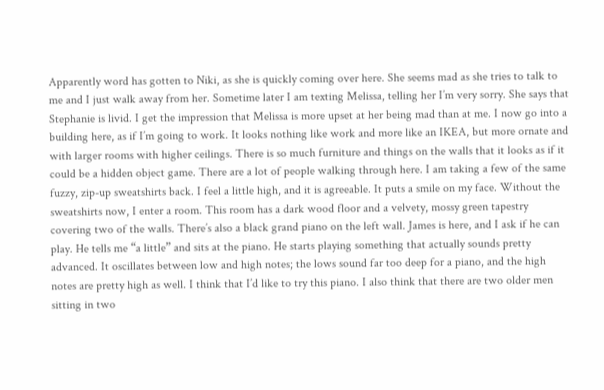Apparently word has gotten to Niki, as she is quickly coming over here. She seems mad as she tries to talk to me and I just walk away from her. Sometime later I am texting Melissa, telling her I’m very sorry. She says that Stephanie is livid. I get the impression that Melissa is more upset at her being mad than at me. I now go into a building here, as if I’m going to work. It looks nothing like work and more like an IKEA, but more ornate and with larger rooms with higher ceilings. There is so much furniture and things on the walls that it looks as if it could be a hidden object game. There are a lot of people walking through here. I am taking a few of the same fuzzy, zip-up sweatshirts back. I feel a little high, and it is agreeable. It puts a smile on my face. Without the sweatshirts now, I enter a room. This room has a dark wood floor and a velvety, mossy green tapestry covering two of the walls. There’s also a black grand piano on the left wall. James is here, and I ask if he can play. He tells me “a little” and sits at the piano. He starts playing something that actually sounds pretty advanced. It oscillates between low and high notes; the lows sound far too deep for a piano, and the high notes are pretty high as well. I think that I’d like to try this piano. I also think that there are two older men sitting in two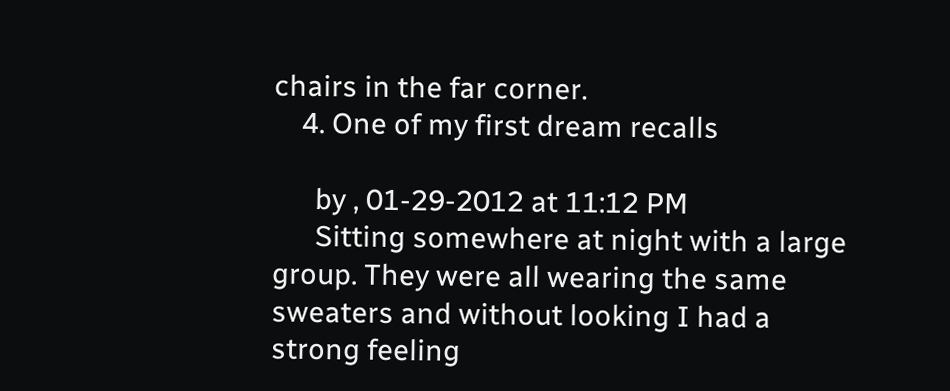chairs in the far corner.
    4. One of my first dream recalls

      by , 01-29-2012 at 11:12 PM
      Sitting somewhere at night with a large group. They were all wearing the same sweaters and without looking I had a strong feeling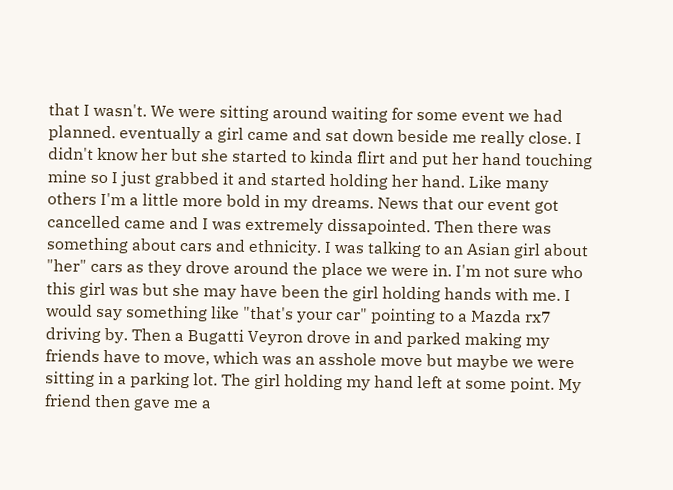that I wasn't. We were sitting around waiting for some event we had planned. eventually a girl came and sat down beside me really close. I didn't know her but she started to kinda flirt and put her hand touching mine so I just grabbed it and started holding her hand. Like many others I'm a little more bold in my dreams. News that our event got cancelled came and I was extremely dissapointed. Then there was something about cars and ethnicity. I was talking to an Asian girl about "her" cars as they drove around the place we were in. I'm not sure who this girl was but she may have been the girl holding hands with me. I would say something like "that's your car" pointing to a Mazda rx7 driving by. Then a Bugatti Veyron drove in and parked making my friends have to move, which was an asshole move but maybe we were sitting in a parking lot. The girl holding my hand left at some point. My friend then gave me a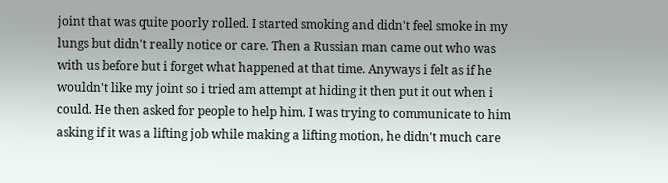joint that was quite poorly rolled. I started smoking and didn't feel smoke in my lungs but didn't really notice or care. Then a Russian man came out who was with us before but i forget what happened at that time. Anyways i felt as if he wouldn't like my joint so i tried am attempt at hiding it then put it out when i could. He then asked for people to help him. I was trying to communicate to him asking if it was a lifting job while making a lifting motion, he didn't much care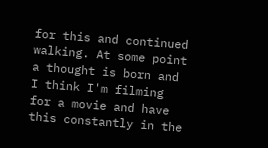for this and continued walking. At some point a thought is born and I think I'm filming for a movie and have this constantly in the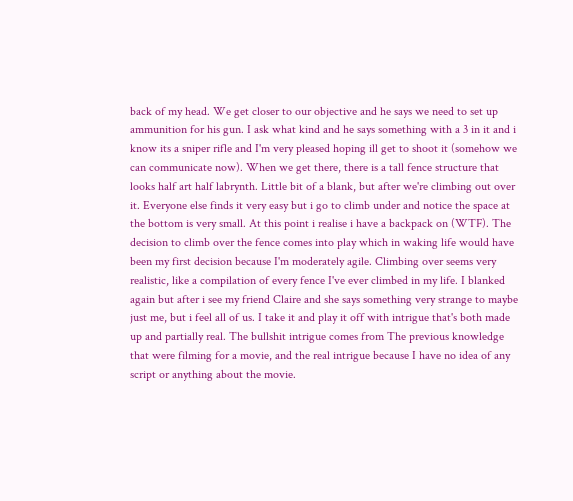back of my head. We get closer to our objective and he says we need to set up ammunition for his gun. I ask what kind and he says something with a 3 in it and i know its a sniper rifle and I'm very pleased hoping ill get to shoot it (somehow we can communicate now). When we get there, there is a tall fence structure that looks half art half labrynth. Little bit of a blank, but after we're climbing out over it. Everyone else finds it very easy but i go to climb under and notice the space at the bottom is very small. At this point i realise i have a backpack on (WTF). The decision to climb over the fence comes into play which in waking life would have been my first decision because I'm moderately agile. Climbing over seems very realistic, like a compilation of every fence I've ever climbed in my life. I blanked again but after i see my friend Claire and she says something very strange to maybe just me, but i feel all of us. I take it and play it off with intrigue that's both made up and partially real. The bullshit intrigue comes from The previous knowledge that were filming for a movie, and the real intrigue because I have no idea of any script or anything about the movie.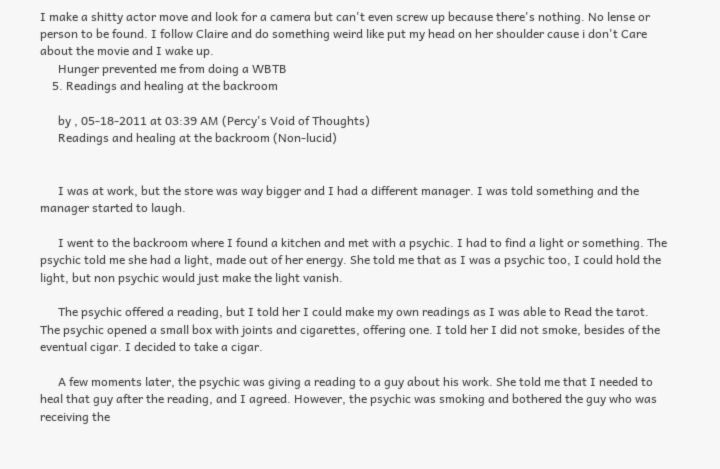I make a shitty actor move and look for a camera but can't even screw up because there's nothing. No lense or person to be found. I follow Claire and do something weird like put my head on her shoulder cause i don't Care about the movie and I wake up.
      Hunger prevented me from doing a WBTB
    5. Readings and healing at the backroom

      by , 05-18-2011 at 03:39 AM (Percy's Void of Thoughts)
      Readings and healing at the backroom (Non-lucid)


      I was at work, but the store was way bigger and I had a different manager. I was told something and the manager started to laugh.

      I went to the backroom where I found a kitchen and met with a psychic. I had to find a light or something. The psychic told me she had a light, made out of her energy. She told me that as I was a psychic too, I could hold the light, but non psychic would just make the light vanish.

      The psychic offered a reading, but I told her I could make my own readings as I was able to Read the tarot. The psychic opened a small box with joints and cigarettes, offering one. I told her I did not smoke, besides of the eventual cigar. I decided to take a cigar.

      A few moments later, the psychic was giving a reading to a guy about his work. She told me that I needed to heal that guy after the reading, and I agreed. However, the psychic was smoking and bothered the guy who was receiving the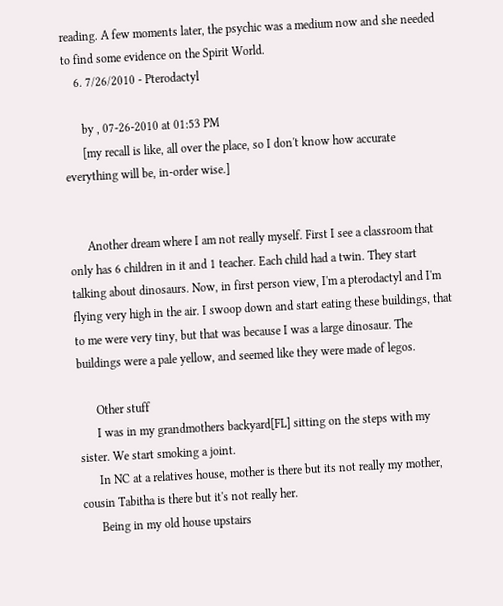reading. A few moments later, the psychic was a medium now and she needed to find some evidence on the Spirit World.
    6. 7/26/2010 - Pterodactyl

      by , 07-26-2010 at 01:53 PM
      [my recall is like, all over the place, so I don't know how accurate everything will be, in-order wise.]


      Another dream where I am not really myself. First I see a classroom that only has 6 children in it and 1 teacher. Each child had a twin. They start talking about dinosaurs. Now, in first person view, I'm a pterodactyl and I'm flying very high in the air. I swoop down and start eating these buildings, that to me were very tiny, but that was because I was a large dinosaur. The buildings were a pale yellow, and seemed like they were made of legos.

      Other stuff
      I was in my grandmothers backyard[FL] sitting on the steps with my sister. We start smoking a joint.
      In NC at a relatives house, mother is there but its not really my mother, cousin Tabitha is there but it's not really her.
      Being in my old house upstairs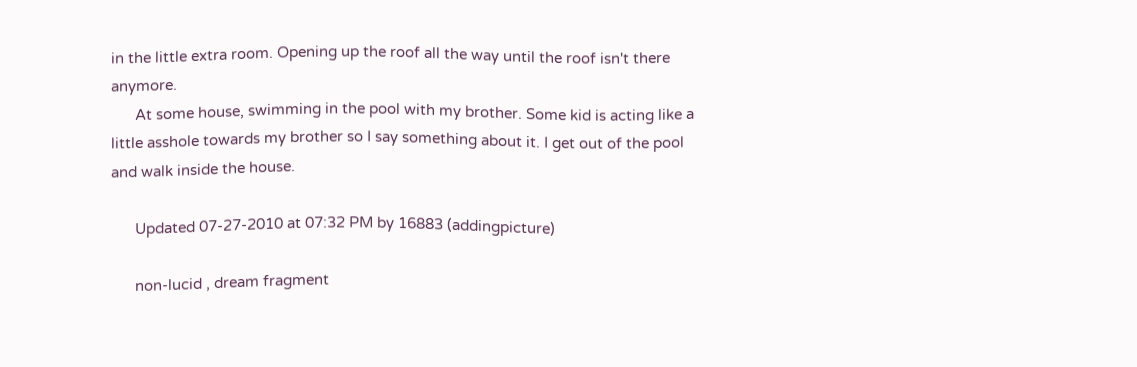in the little extra room. Opening up the roof all the way until the roof isn't there anymore.
      At some house, swimming in the pool with my brother. Some kid is acting like a little asshole towards my brother so I say something about it. I get out of the pool and walk inside the house.

      Updated 07-27-2010 at 07:32 PM by 16883 (addingpicture)

      non-lucid , dream fragment